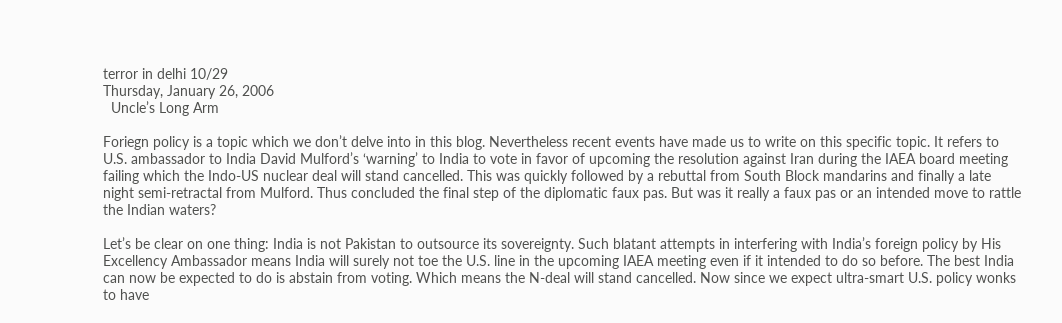terror in delhi 10/29
Thursday, January 26, 2006
  Uncle’s Long Arm

Foriegn policy is a topic which we don’t delve into in this blog. Nevertheless recent events have made us to write on this specific topic. It refers to U.S. ambassador to India David Mulford’s ‘warning’ to India to vote in favor of upcoming the resolution against Iran during the IAEA board meeting failing which the Indo-US nuclear deal will stand cancelled. This was quickly followed by a rebuttal from South Block mandarins and finally a late night semi-retractal from Mulford. Thus concluded the final step of the diplomatic faux pas. But was it really a faux pas or an intended move to rattle the Indian waters?

Let’s be clear on one thing: India is not Pakistan to outsource its sovereignty. Such blatant attempts in interfering with India’s foreign policy by His Excellency Ambassador means India will surely not toe the U.S. line in the upcoming IAEA meeting even if it intended to do so before. The best India can now be expected to do is abstain from voting. Which means the N-deal will stand cancelled. Now since we expect ultra-smart U.S. policy wonks to have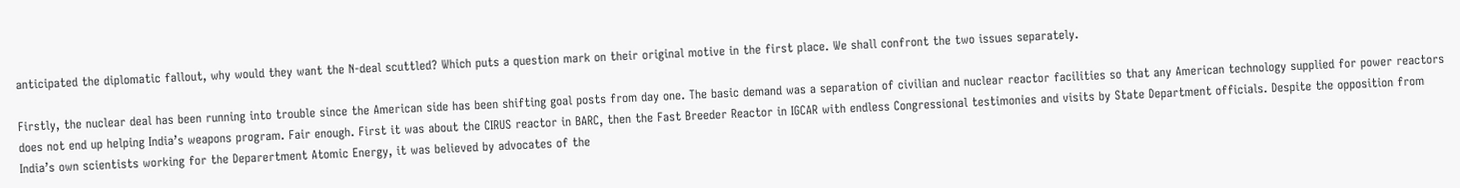anticipated the diplomatic fallout, why would they want the N-deal scuttled? Which puts a question mark on their original motive in the first place. We shall confront the two issues separately.

Firstly, the nuclear deal has been running into trouble since the American side has been shifting goal posts from day one. The basic demand was a separation of civilian and nuclear reactor facilities so that any American technology supplied for power reactors does not end up helping India’s weapons program. Fair enough. First it was about the CIRUS reactor in BARC, then the Fast Breeder Reactor in IGCAR with endless Congressional testimonies and visits by State Department officials. Despite the opposition from India’s own scientists working for the Deparertment Atomic Energy, it was believed by advocates of the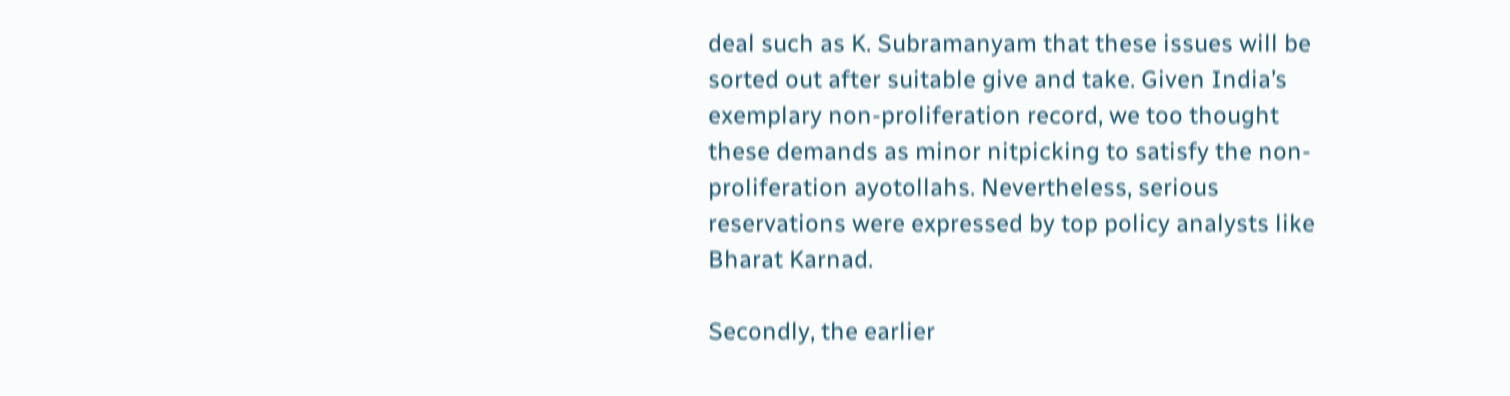deal such as K. Subramanyam that these issues will be sorted out after suitable give and take. Given India’s exemplary non-proliferation record, we too thought these demands as minor nitpicking to satisfy the non-proliferation ayotollahs. Nevertheless, serious reservations were expressed by top policy analysts like Bharat Karnad.

Secondly, the earlier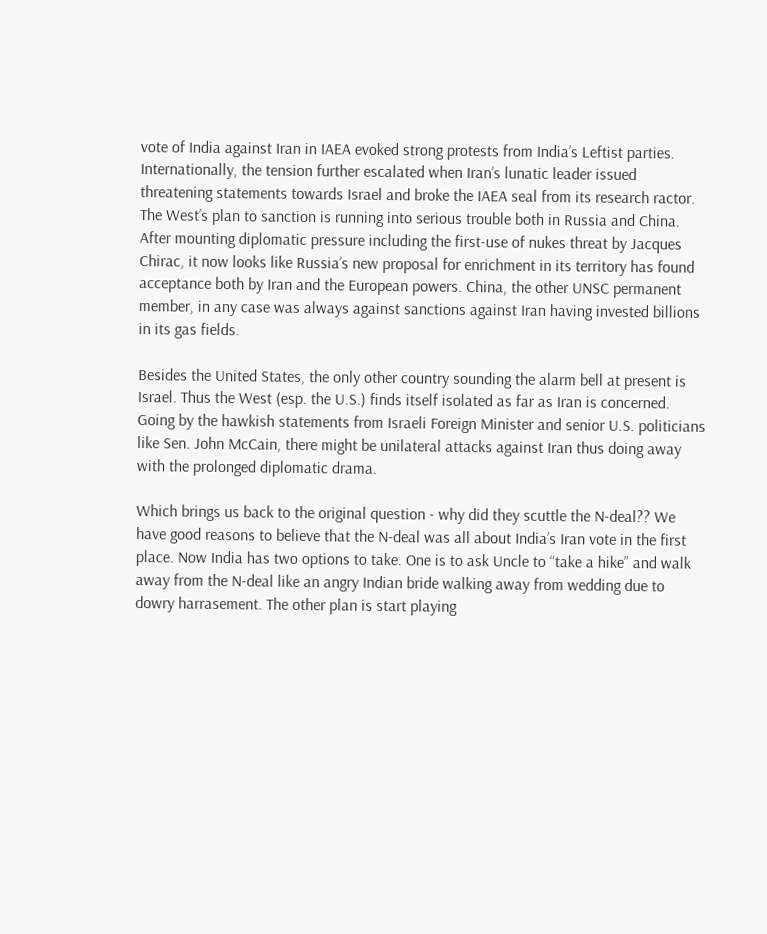vote of India against Iran in IAEA evoked strong protests from India’s Leftist parties. Internationally, the tension further escalated when Iran’s lunatic leader issued threatening statements towards Israel and broke the IAEA seal from its research ractor. The West’s plan to sanction is running into serious trouble both in Russia and China. After mounting diplomatic pressure including the first-use of nukes threat by Jacques Chirac, it now looks like Russia’s new proposal for enrichment in its territory has found acceptance both by Iran and the European powers. China, the other UNSC permanent member, in any case was always against sanctions against Iran having invested billions in its gas fields.

Besides the United States, the only other country sounding the alarm bell at present is Israel. Thus the West (esp. the U.S.) finds itself isolated as far as Iran is concerned. Going by the hawkish statements from Israeli Foreign Minister and senior U.S. politicians like Sen. John McCain, there might be unilateral attacks against Iran thus doing away with the prolonged diplomatic drama.

Which brings us back to the original question - why did they scuttle the N-deal?? We have good reasons to believe that the N-deal was all about India’s Iran vote in the first place. Now India has two options to take. One is to ask Uncle to “take a hike” and walk away from the N-deal like an angry Indian bride walking away from wedding due to dowry harrasement. The other plan is start playing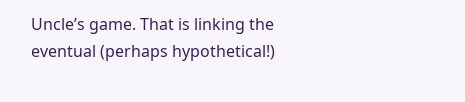Uncle’s game. That is linking the eventual (perhaps hypothetical!)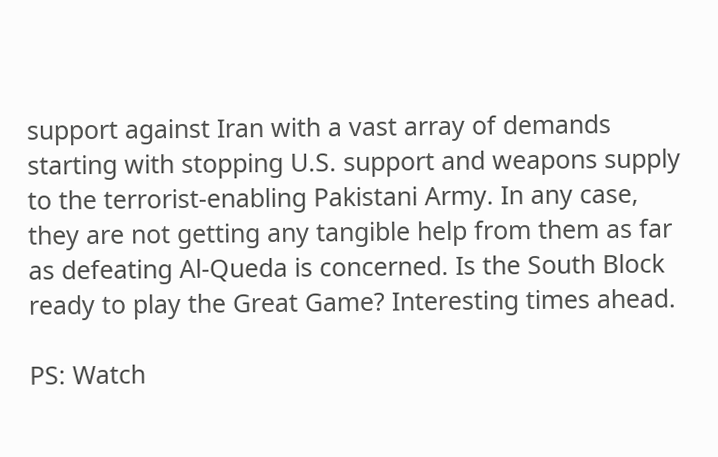support against Iran with a vast array of demands starting with stopping U.S. support and weapons supply to the terrorist-enabling Pakistani Army. In any case, they are not getting any tangible help from them as far as defeating Al-Queda is concerned. Is the South Block ready to play the Great Game? Interesting times ahead.

PS: Watch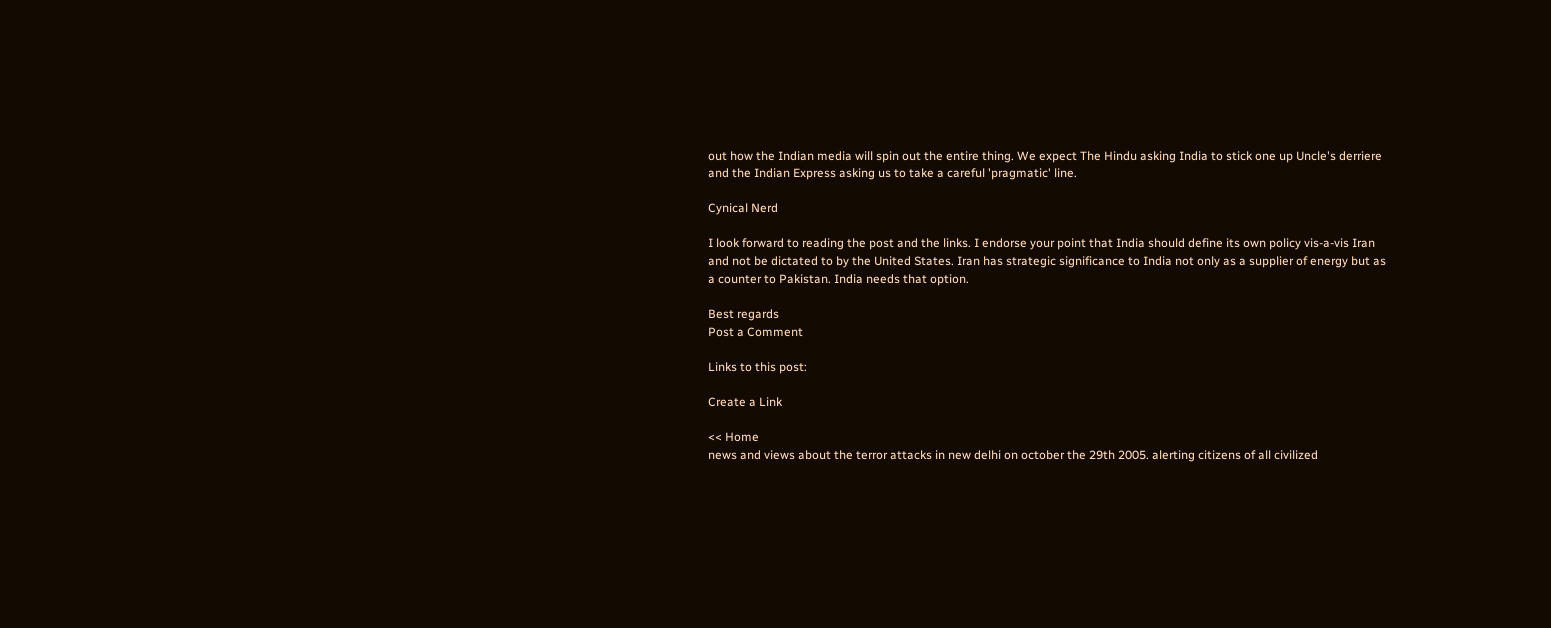out how the Indian media will spin out the entire thing. We expect The Hindu asking India to stick one up Uncle's derriere and the Indian Express asking us to take a careful 'pragmatic' line.

Cynical Nerd

I look forward to reading the post and the links. I endorse your point that India should define its own policy vis-a-vis Iran and not be dictated to by the United States. Iran has strategic significance to India not only as a supplier of energy but as a counter to Pakistan. India needs that option.

Best regards
Post a Comment

Links to this post:

Create a Link

<< Home
news and views about the terror attacks in new delhi on october the 29th 2005. alerting citizens of all civilized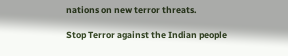nations on new terror threats.

Stop Terror against the Indian people